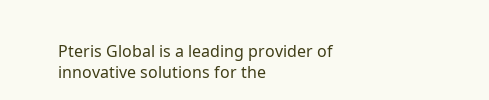Pteris Global is a leading provider of innovative solutions for the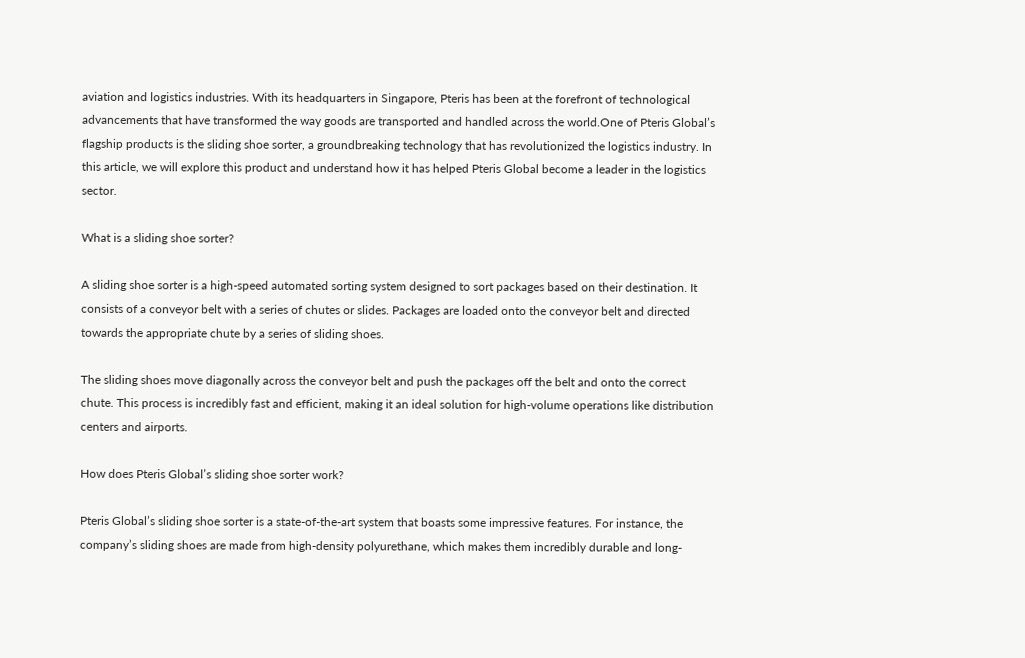aviation and logistics industries. With its headquarters in Singapore, Pteris has been at the forefront of technological advancements that have transformed the way goods are transported and handled across the world.One of Pteris Global’s flagship products is the sliding shoe sorter, a groundbreaking technology that has revolutionized the logistics industry. In this article, we will explore this product and understand how it has helped Pteris Global become a leader in the logistics sector.

What is a sliding shoe sorter?

A sliding shoe sorter is a high-speed automated sorting system designed to sort packages based on their destination. It consists of a conveyor belt with a series of chutes or slides. Packages are loaded onto the conveyor belt and directed towards the appropriate chute by a series of sliding shoes.

The sliding shoes move diagonally across the conveyor belt and push the packages off the belt and onto the correct chute. This process is incredibly fast and efficient, making it an ideal solution for high-volume operations like distribution centers and airports.

How does Pteris Global’s sliding shoe sorter work?

Pteris Global’s sliding shoe sorter is a state-of-the-art system that boasts some impressive features. For instance, the company’s sliding shoes are made from high-density polyurethane, which makes them incredibly durable and long-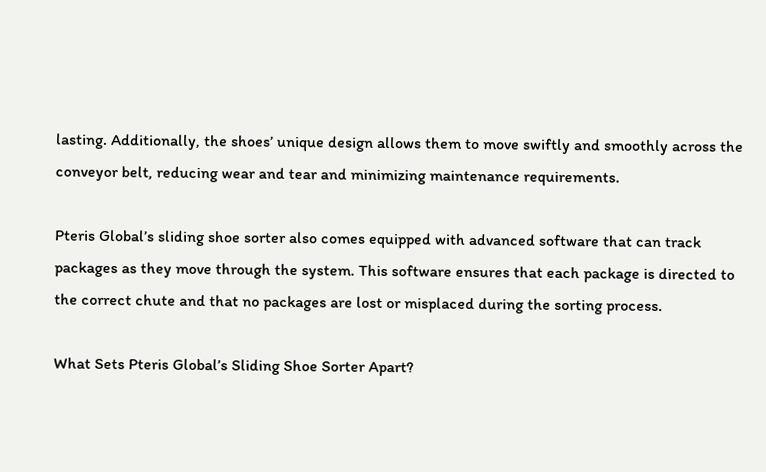lasting. Additionally, the shoes’ unique design allows them to move swiftly and smoothly across the conveyor belt, reducing wear and tear and minimizing maintenance requirements.

Pteris Global’s sliding shoe sorter also comes equipped with advanced software that can track packages as they move through the system. This software ensures that each package is directed to the correct chute and that no packages are lost or misplaced during the sorting process.

What Sets Pteris Global’s Sliding Shoe Sorter Apart?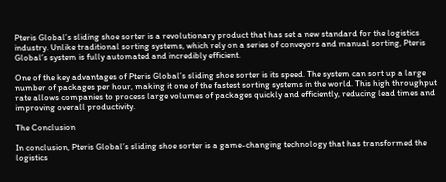Pteris Global’s sliding shoe sorter is a revolutionary product that has set a new standard for the logistics industry. Unlike traditional sorting systems, which rely on a series of conveyors and manual sorting, Pteris Global’s system is fully automated and incredibly efficient.

One of the key advantages of Pteris Global’s sliding shoe sorter is its speed. The system can sort up a large number of packages per hour, making it one of the fastest sorting systems in the world. This high throughput rate allows companies to process large volumes of packages quickly and efficiently, reducing lead times and improving overall productivity.

The Conclusion

In conclusion, Pteris Global’s sliding shoe sorter is a game-changing technology that has transformed the logistics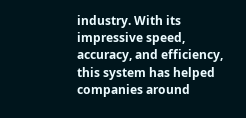industry. With its impressive speed, accuracy, and efficiency, this system has helped companies around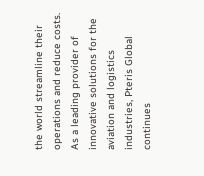the world streamline their operations and reduce costs. As a leading provider of innovative solutions for the aviation and logistics industries, Pteris Global continues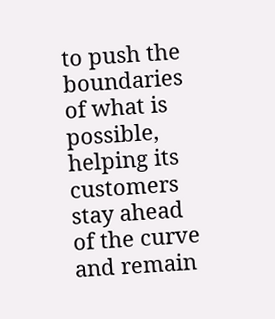to push the boundaries of what is possible, helping its customers stay ahead of the curve and remain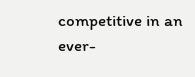competitive in an ever-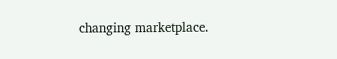changing marketplace.